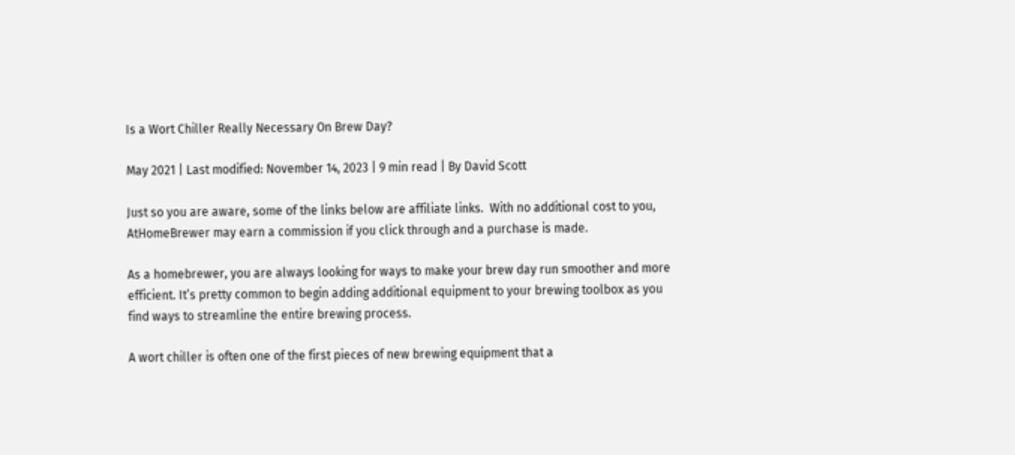Is a Wort Chiller Really Necessary On Brew Day?

May 2021 | Last modified: November 14, 2023 | 9 min read | By David Scott

Just so you are aware, some of the links below are affiliate links.  With no additional cost to you, AtHomeBrewer may earn a commission if you click through and a purchase is made.

As a homebrewer, you are always looking for ways to make your brew day run smoother and more efficient. It’s pretty common to begin adding additional equipment to your brewing toolbox as you find ways to streamline the entire brewing process.

A wort chiller is often one of the first pieces of new brewing equipment that a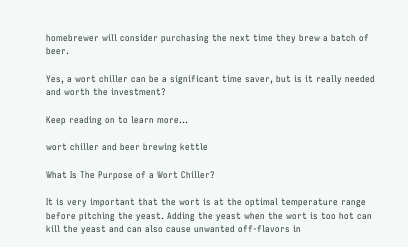homebrewer will consider purchasing the next time they brew a batch of beer.

Yes, a wort chiller can be a significant time saver, but is it really needed and worth the investment?

Keep reading on to learn more…

wort chiller and beer brewing kettle

What Is The Purpose of a Wort Chiller?

It is very important that the wort is at the optimal temperature range before pitching the yeast. Adding the yeast when the wort is too hot can kill the yeast and can also cause unwanted off-flavors in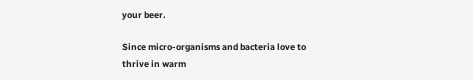your beer.

Since micro-organisms and bacteria love to thrive in warm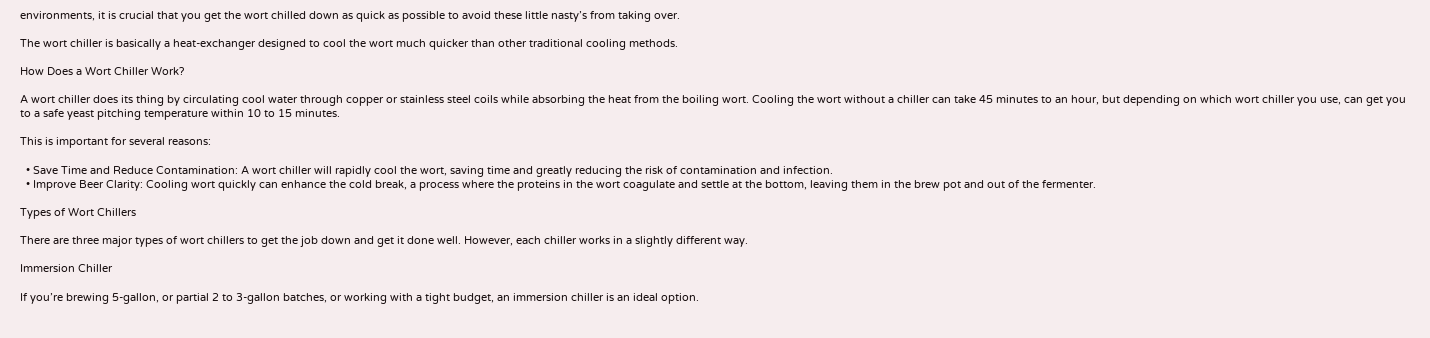environments, it is crucial that you get the wort chilled down as quick as possible to avoid these little nasty’s from taking over.

The wort chiller is basically a heat-exchanger designed to cool the wort much quicker than other traditional cooling methods.

How Does a Wort Chiller Work?

A wort chiller does its thing by circulating cool water through copper or stainless steel coils while absorbing the heat from the boiling wort. Cooling the wort without a chiller can take 45 minutes to an hour, but depending on which wort chiller you use, can get you to a safe yeast pitching temperature within 10 to 15 minutes.

This is important for several reasons:

  • Save Time and Reduce Contamination: A wort chiller will rapidly cool the wort, saving time and greatly reducing the risk of contamination and infection.
  • Improve Beer Clarity: Cooling wort quickly can enhance the cold break, a process where the proteins in the wort coagulate and settle at the bottom, leaving them in the brew pot and out of the fermenter.

Types of Wort Chillers

There are three major types of wort chillers to get the job down and get it done well. However, each chiller works in a slightly different way.

Immersion Chiller

If you’re brewing 5-gallon, or partial 2 to 3-gallon batches, or working with a tight budget, an immersion chiller is an ideal option.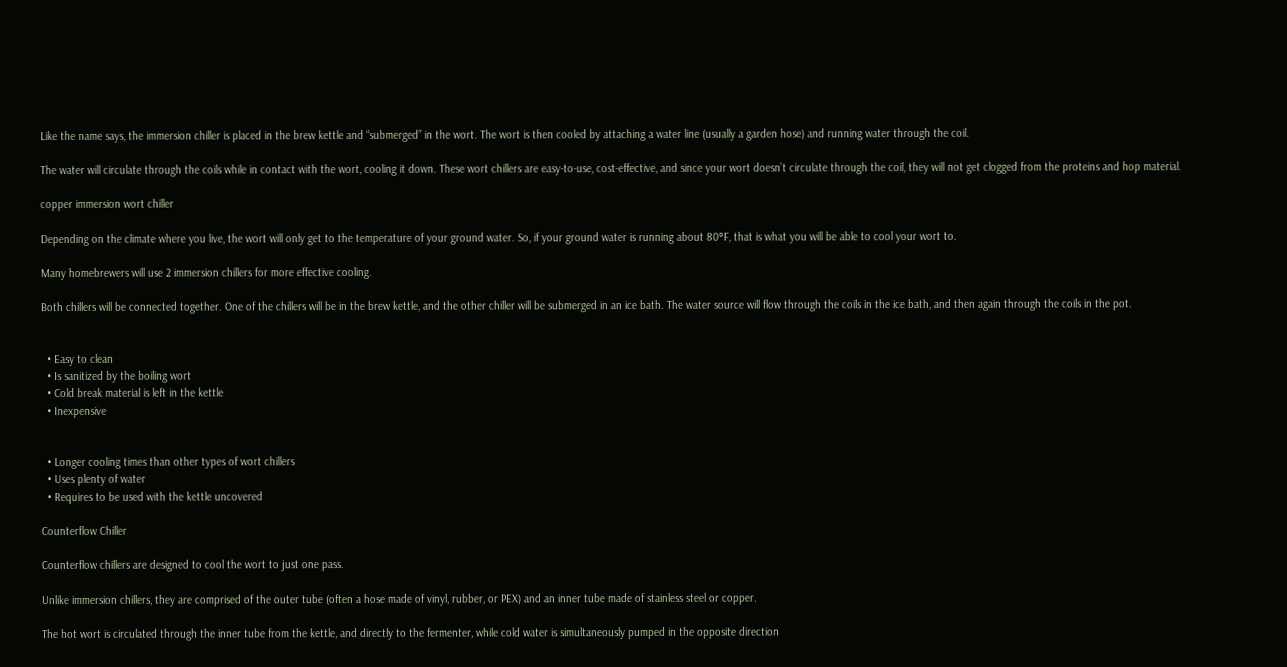Like the name says, the immersion chiller is placed in the brew kettle and “submerged” in the wort. The wort is then cooled by attaching a water line (usually a garden hose) and running water through the coil.

The water will circulate through the coils while in contact with the wort, cooling it down. These wort chillers are easy-to-use, cost-effective, and since your wort doesn’t circulate through the coil, they will not get clogged from the proteins and hop material.

copper immersion wort chiller

Depending on the climate where you live, the wort will only get to the temperature of your ground water. So, if your ground water is running about 80°F, that is what you will be able to cool your wort to.

Many homebrewers will use 2 immersion chillers for more effective cooling.

Both chillers will be connected together. One of the chillers will be in the brew kettle, and the other chiller will be submerged in an ice bath. The water source will flow through the coils in the ice bath, and then again through the coils in the pot.


  • Easy to clean
  • Is sanitized by the boiling wort
  • Cold break material is left in the kettle
  • Inexpensive


  • Longer cooling times than other types of wort chillers
  • Uses plenty of water
  • Requires to be used with the kettle uncovered

Counterflow Chiller

Counterflow chillers are designed to cool the wort to just one pass.

Unlike immersion chillers, they are comprised of the outer tube (often a hose made of vinyl, rubber, or PEX) and an inner tube made of stainless steel or copper.

The hot wort is circulated through the inner tube from the kettle, and directly to the fermenter, while cold water is simultaneously pumped in the opposite direction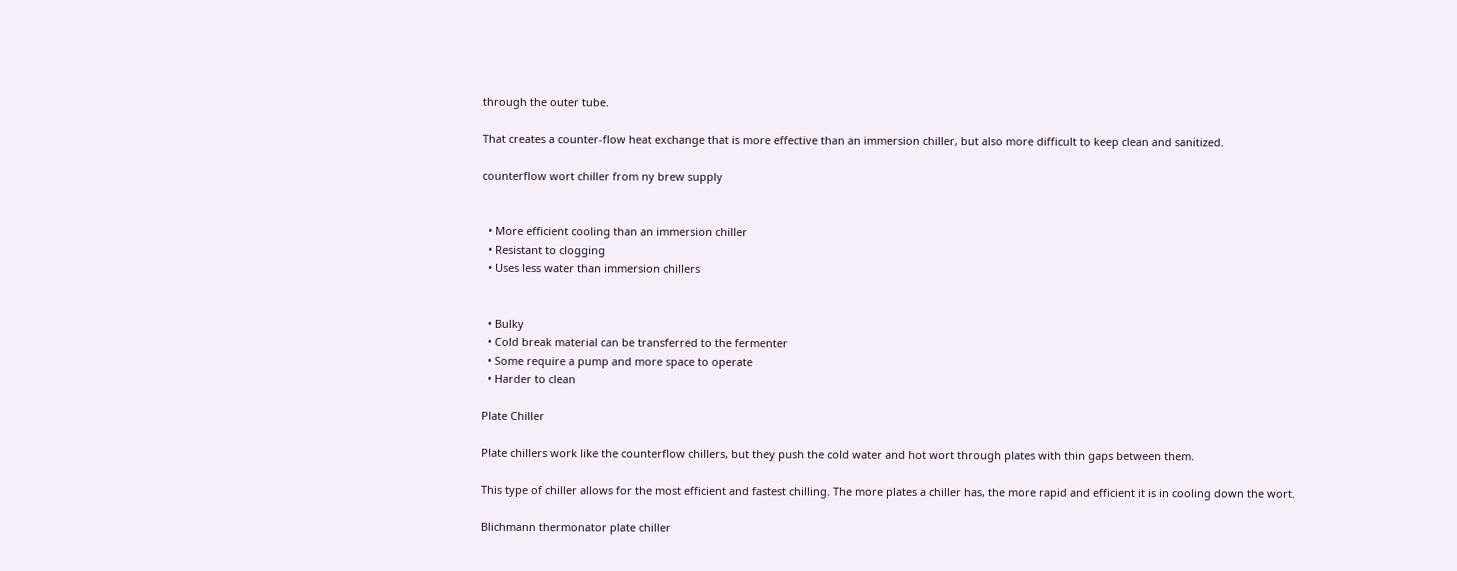through the outer tube.

That creates a counter-flow heat exchange that is more effective than an immersion chiller, but also more difficult to keep clean and sanitized.

counterflow wort chiller from ny brew supply


  • More efficient cooling than an immersion chiller
  • Resistant to clogging
  • Uses less water than immersion chillers


  • Bulky
  • Cold break material can be transferred to the fermenter
  • Some require a pump and more space to operate
  • Harder to clean

Plate Chiller

Plate chillers work like the counterflow chillers, but they push the cold water and hot wort through plates with thin gaps between them.

This type of chiller allows for the most efficient and fastest chilling. The more plates a chiller has, the more rapid and efficient it is in cooling down the wort.

Blichmann thermonator plate chiller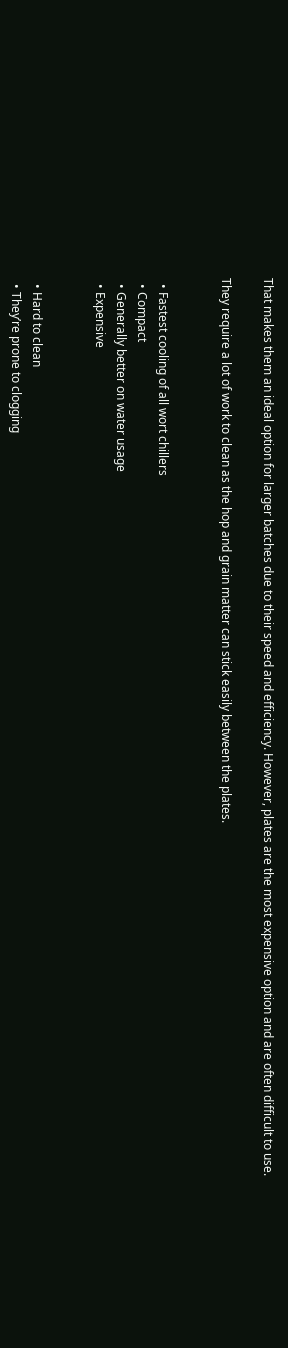That makes them an ideal option for larger batches due to their speed and efficiency. However, plates are the most expensive option and are often difficult to use.

They require a lot of work to clean as the hop and grain matter can stick easily between the plates.


  • Fastest cooling of all wort chillers
  • Compact
  • Generally better on water usage
  • Expensive


  • Hard to clean
  • They’re prone to clogging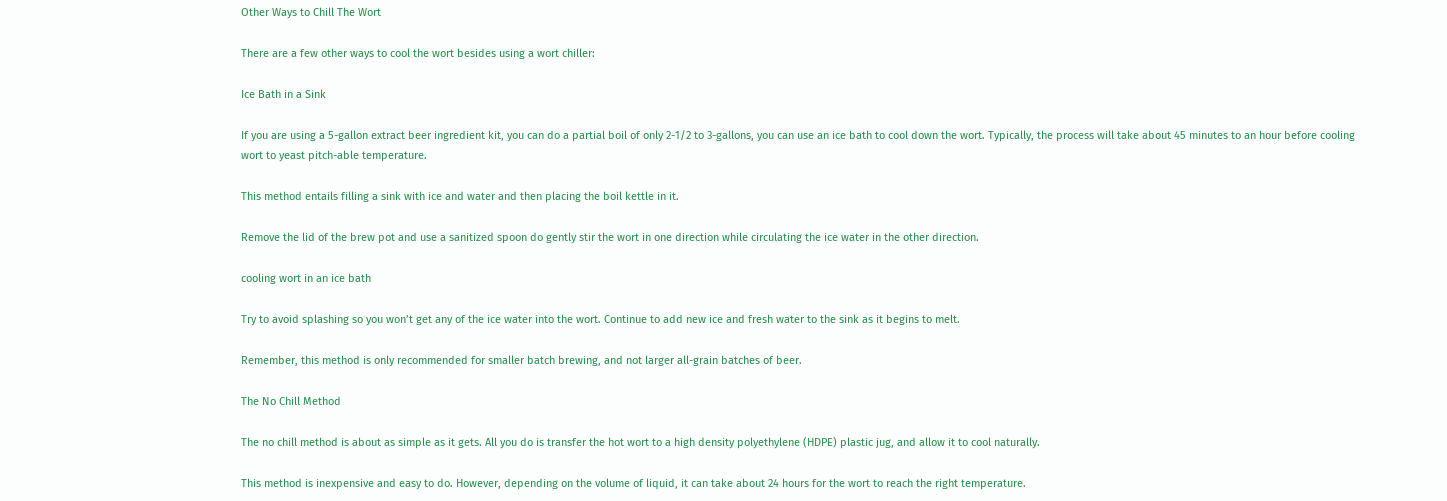Other Ways to Chill The Wort

There are a few other ways to cool the wort besides using a wort chiller:

Ice Bath in a Sink

If you are using a 5-gallon extract beer ingredient kit, you can do a partial boil of only 2-1/2 to 3-gallons, you can use an ice bath to cool down the wort. Typically, the process will take about 45 minutes to an hour before cooling wort to yeast pitch-able temperature.

This method entails filling a sink with ice and water and then placing the boil kettle in it.

Remove the lid of the brew pot and use a sanitized spoon do gently stir the wort in one direction while circulating the ice water in the other direction.

cooling wort in an ice bath

Try to avoid splashing so you won’t get any of the ice water into the wort. Continue to add new ice and fresh water to the sink as it begins to melt.

Remember, this method is only recommended for smaller batch brewing, and not larger all-grain batches of beer.

The No Chill Method

The no chill method is about as simple as it gets. All you do is transfer the hot wort to a high density polyethylene (HDPE) plastic jug, and allow it to cool naturally.

This method is inexpensive and easy to do. However, depending on the volume of liquid, it can take about 24 hours for the wort to reach the right temperature.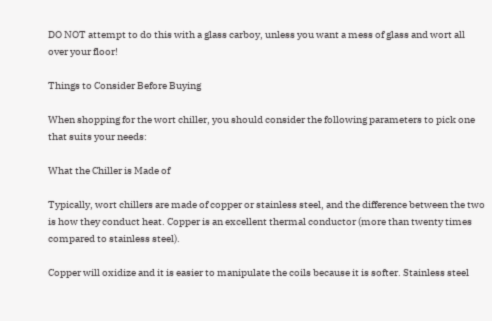DO NOT attempt to do this with a glass carboy, unless you want a mess of glass and wort all over your floor!

Things to Consider Before Buying

When shopping for the wort chiller, you should consider the following parameters to pick one that suits your needs:

What the Chiller is Made of

Typically, wort chillers are made of copper or stainless steel, and the difference between the two is how they conduct heat. Copper is an excellent thermal conductor (more than twenty times compared to stainless steel).

Copper will oxidize and it is easier to manipulate the coils because it is softer. Stainless steel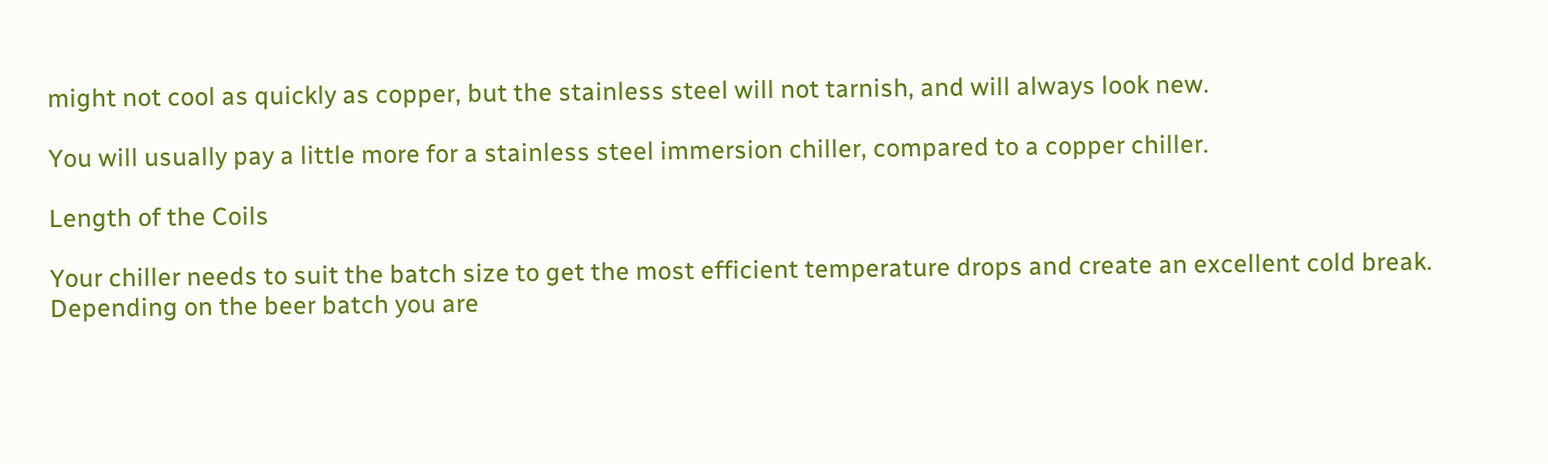might not cool as quickly as copper, but the stainless steel will not tarnish, and will always look new.

You will usually pay a little more for a stainless steel immersion chiller, compared to a copper chiller.

Length of the Coils

Your chiller needs to suit the batch size to get the most efficient temperature drops and create an excellent cold break.  Depending on the beer batch you are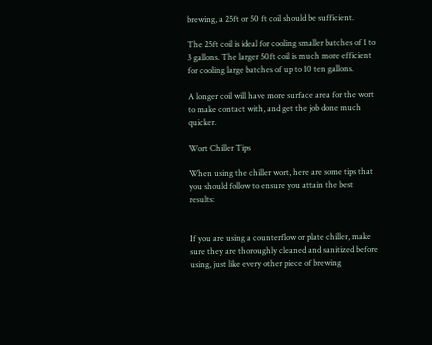brewing, a 25ft or 50 ft coil should be sufficient.

The 25ft coil is ideal for cooling smaller batches of 1 to 3 gallons. The larger 50ft coil is much more efficient for cooling large batches of up to 10 ten gallons.

A longer coil will have more surface area for the wort to make contact with, and get the job done much quicker.

Wort Chiller Tips

When using the chiller wort, here are some tips that you should follow to ensure you attain the best results:


If you are using a counterflow or plate chiller, make sure they are thoroughly cleaned and sanitized before using, just like every other piece of brewing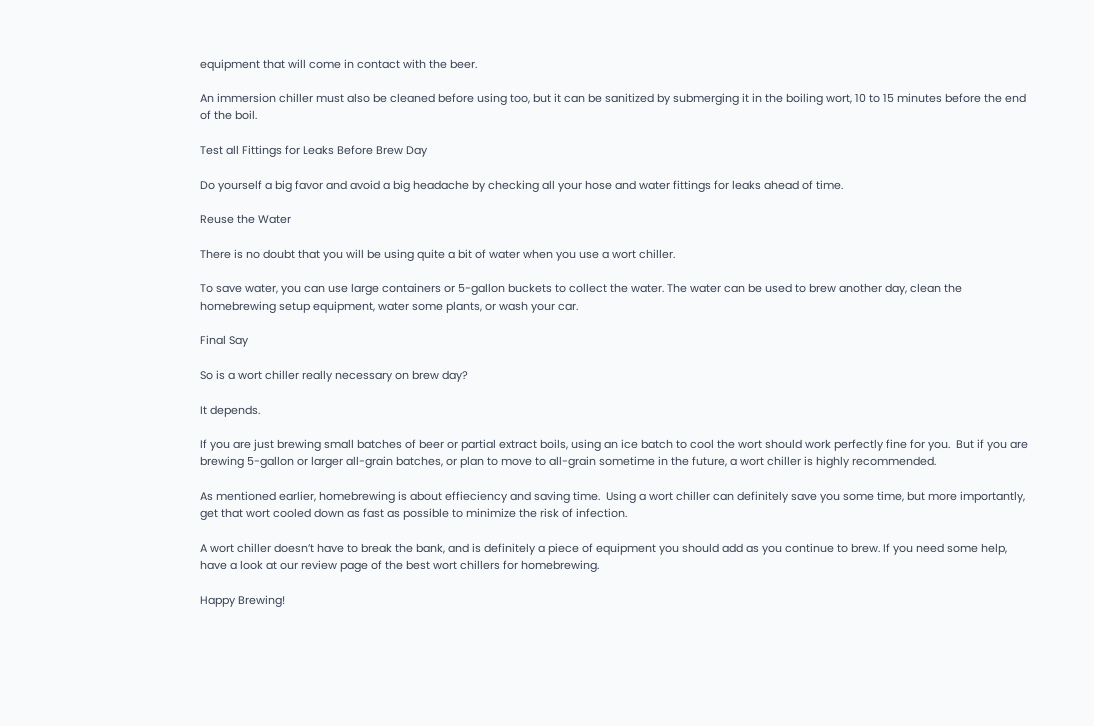equipment that will come in contact with the beer.

An immersion chiller must also be cleaned before using too, but it can be sanitized by submerging it in the boiling wort, 10 to 15 minutes before the end of the boil.

Test all Fittings for Leaks Before Brew Day

Do yourself a big favor and avoid a big headache by checking all your hose and water fittings for leaks ahead of time.

Reuse the Water

There is no doubt that you will be using quite a bit of water when you use a wort chiller.

To save water, you can use large containers or 5-gallon buckets to collect the water. The water can be used to brew another day, clean the homebrewing setup equipment, water some plants, or wash your car.

Final Say

So is a wort chiller really necessary on brew day?

It depends.

If you are just brewing small batches of beer or partial extract boils, using an ice batch to cool the wort should work perfectly fine for you.  But if you are brewing 5-gallon or larger all-grain batches, or plan to move to all-grain sometime in the future, a wort chiller is highly recommended.

As mentioned earlier, homebrewing is about effieciency and saving time.  Using a wort chiller can definitely save you some time, but more importantly, get that wort cooled down as fast as possible to minimize the risk of infection.

A wort chiller doesn’t have to break the bank, and is definitely a piece of equipment you should add as you continue to brew. If you need some help, have a look at our review page of the best wort chillers for homebrewing.

Happy Brewing!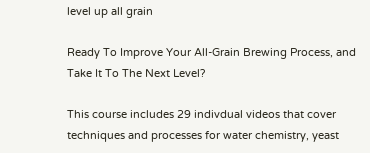level up all grain

Ready To Improve Your All-Grain Brewing Process, and Take It To The Next Level?

This course includes 29 indivdual videos that cover techniques and processes for water chemistry, yeast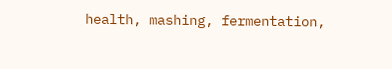health, mashing, fermentation,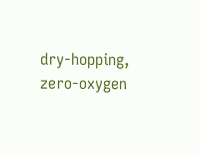dry-hopping, zero-oxygen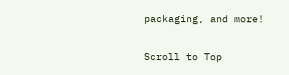packaging, and more!

Scroll to Top